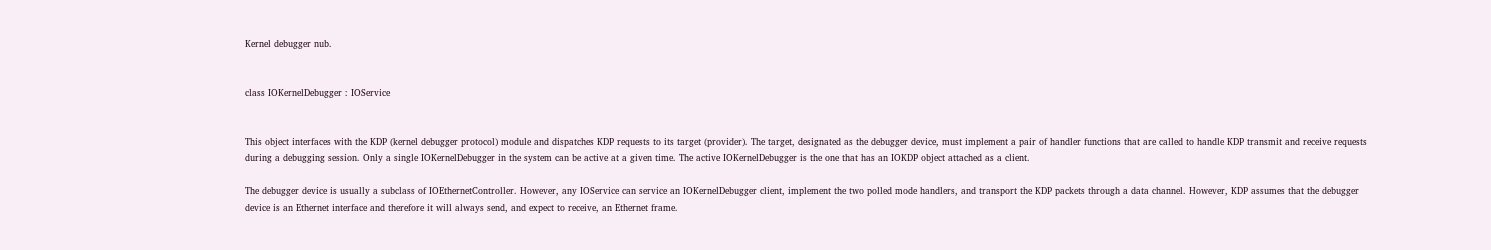Kernel debugger nub.


class IOKernelDebugger : IOService


This object interfaces with the KDP (kernel debugger protocol) module and dispatches KDP requests to its target (provider). The target, designated as the debugger device, must implement a pair of handler functions that are called to handle KDP transmit and receive requests during a debugging session. Only a single IOKernelDebugger in the system can be active at a given time. The active IOKernelDebugger is the one that has an IOKDP object attached as a client.

The debugger device is usually a subclass of IOEthernetController. However, any IOService can service an IOKernelDebugger client, implement the two polled mode handlers, and transport the KDP packets through a data channel. However, KDP assumes that the debugger device is an Ethernet interface and therefore it will always send, and expect to receive, an Ethernet frame.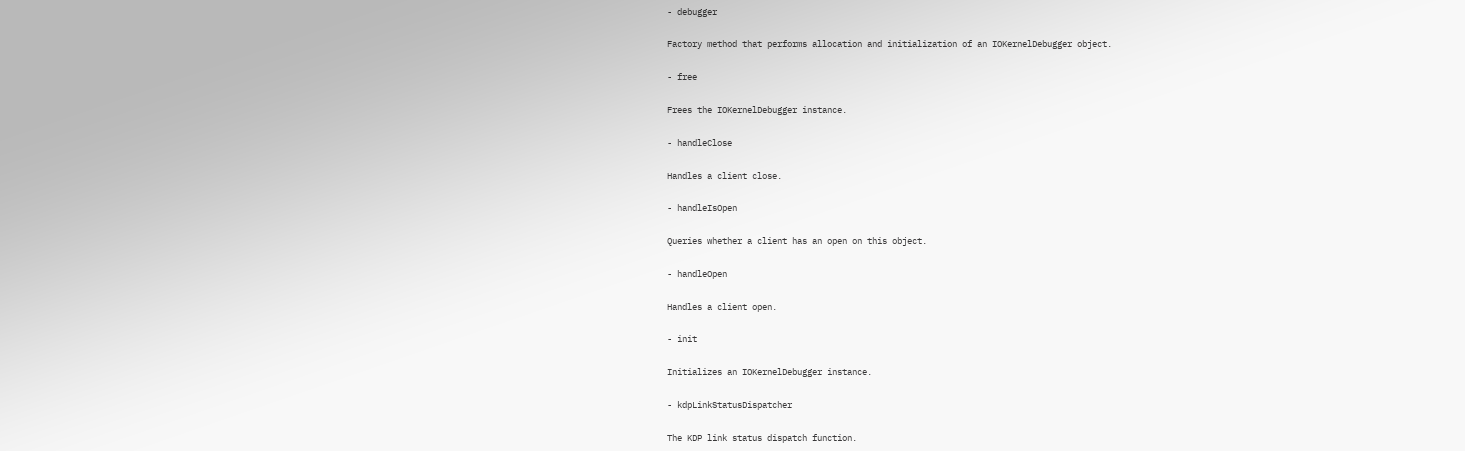- debugger

Factory method that performs allocation and initialization of an IOKernelDebugger object.

- free

Frees the IOKernelDebugger instance.

- handleClose

Handles a client close.

- handleIsOpen

Queries whether a client has an open on this object.

- handleOpen

Handles a client open.

- init

Initializes an IOKernelDebugger instance.

- kdpLinkStatusDispatcher

The KDP link status dispatch function.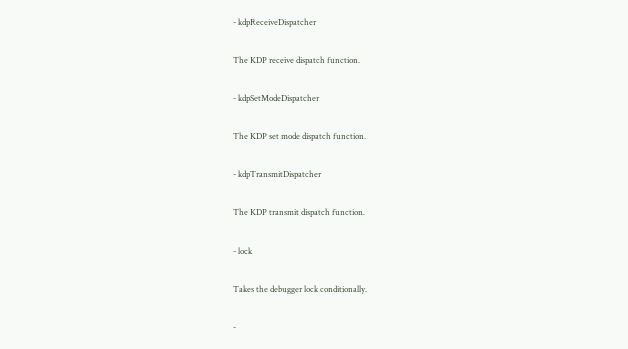- kdpReceiveDispatcher

The KDP receive dispatch function.

- kdpSetModeDispatcher

The KDP set mode dispatch function.

- kdpTransmitDispatcher

The KDP transmit dispatch function.

- lock

Takes the debugger lock conditionally.

-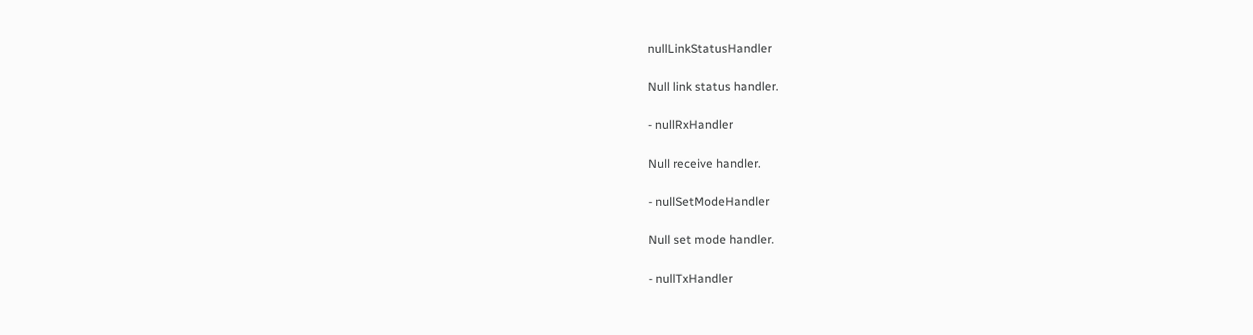nullLinkStatusHandler

Null link status handler.

- nullRxHandler

Null receive handler.

- nullSetModeHandler

Null set mode handler.

- nullTxHandler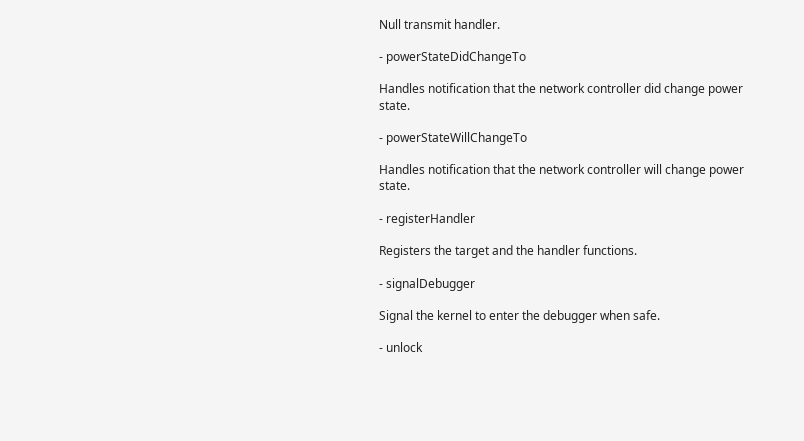Null transmit handler.

- powerStateDidChangeTo

Handles notification that the network controller did change power state.

- powerStateWillChangeTo

Handles notification that the network controller will change power state.

- registerHandler

Registers the target and the handler functions.

- signalDebugger

Signal the kernel to enter the debugger when safe.

- unlock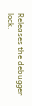Releases the debugger lock.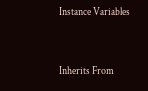Instance Variables


Inherits From